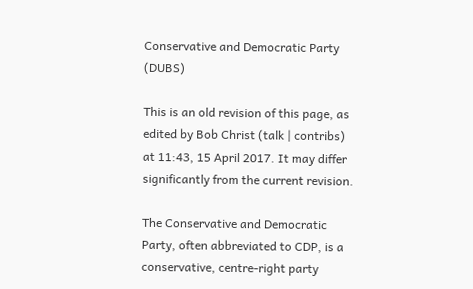Conservative and Democratic Party (DUBS)

This is an old revision of this page, as edited by Bob Christ (talk | contribs) at 11:43, 15 April 2017. It may differ significantly from the current revision.

The Conservative and Democratic Party, often abbreviated to CDP, is a conservative, centre-right party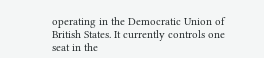operating in the Democratic Union of British States. It currently controls one seat in the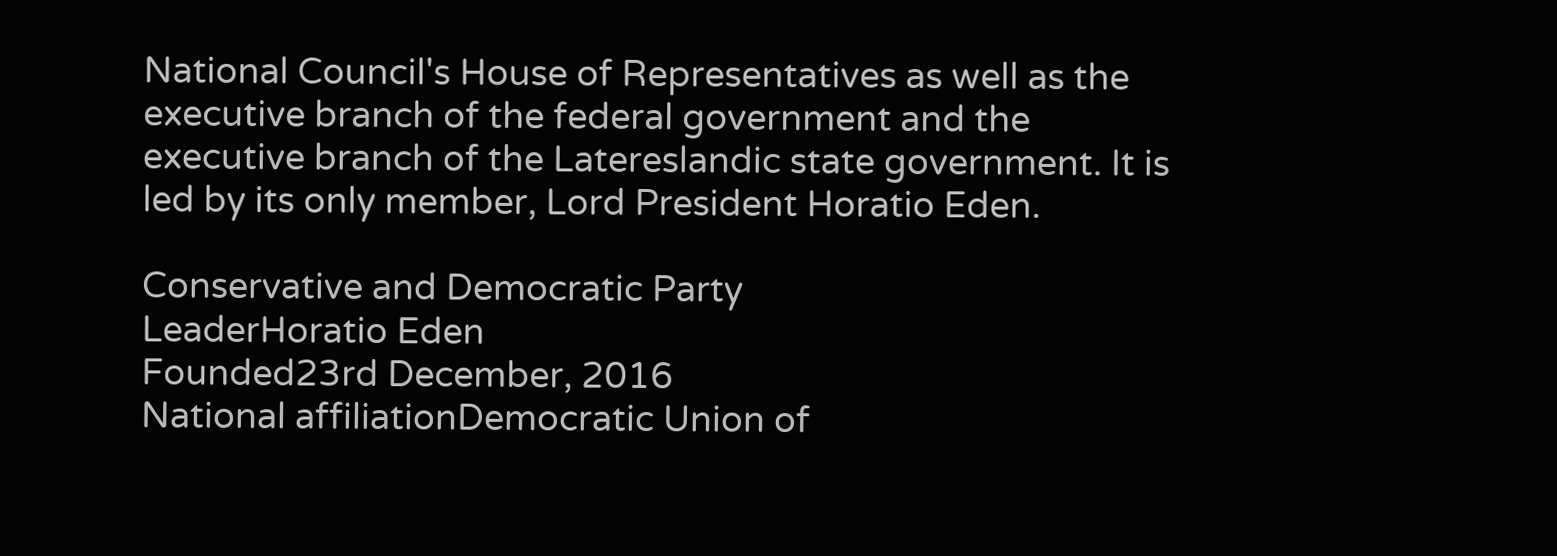National Council's House of Representatives as well as the executive branch of the federal government and the executive branch of the Latereslandic state government. It is led by its only member, Lord President Horatio Eden.

Conservative and Democratic Party
LeaderHoratio Eden
Founded23rd December, 2016
National affiliationDemocratic Union of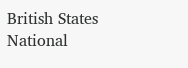British States
National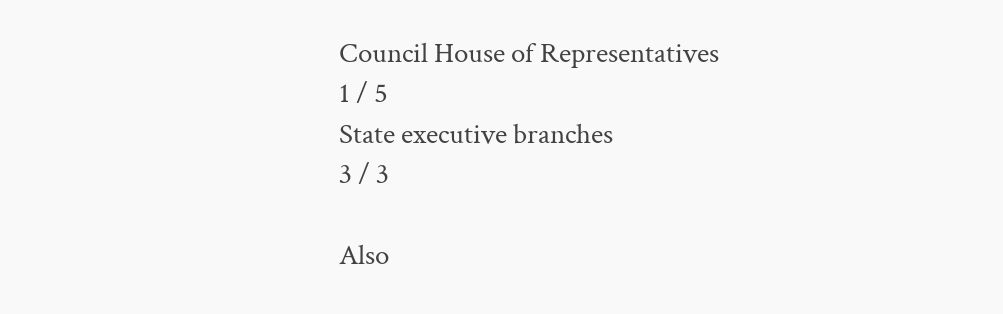Council House of Representatives
1 / 5
State executive branches
3 / 3

Also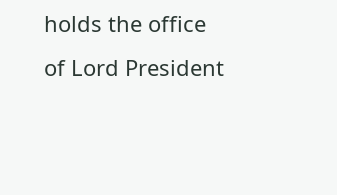holds the office of Lord President